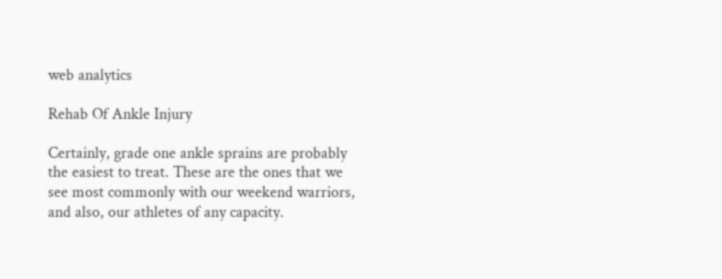web analytics

Rehab Of Ankle Injury

Certainly, grade one ankle sprains are probably the easiest to treat. These are the ones that we see most commonly with our weekend warriors, and also, our athletes of any capacity.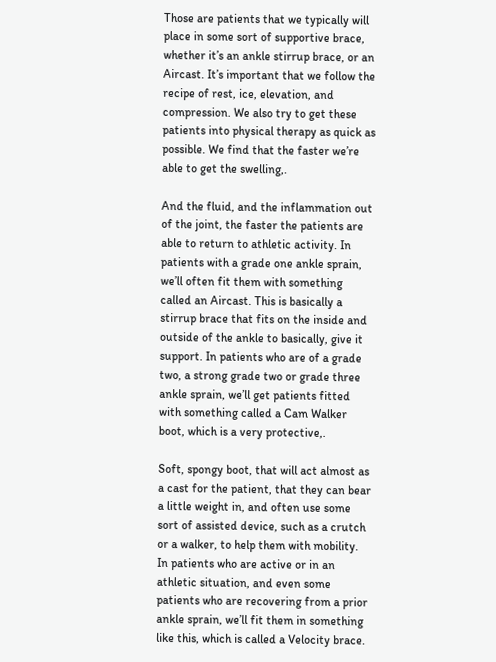Those are patients that we typically will place in some sort of supportive brace, whether it’s an ankle stirrup brace, or an Aircast. It’s important that we follow the recipe of rest, ice, elevation, and compression. We also try to get these patients into physical therapy as quick as possible. We find that the faster we’re able to get the swelling,.

And the fluid, and the inflammation out of the joint, the faster the patients are able to return to athletic activity. In patients with a grade one ankle sprain, we’ll often fit them with something called an Aircast. This is basically a stirrup brace that fits on the inside and outside of the ankle to basically, give it support. In patients who are of a grade two, a strong grade two or grade three ankle sprain, we’ll get patients fitted with something called a Cam Walker boot, which is a very protective,.

Soft, spongy boot, that will act almost as a cast for the patient, that they can bear a little weight in, and often use some sort of assisted device, such as a crutch or a walker, to help them with mobility. In patients who are active or in an athletic situation, and even some patients who are recovering from a prior ankle sprain, we’ll fit them in something like this, which is called a Velocity brace.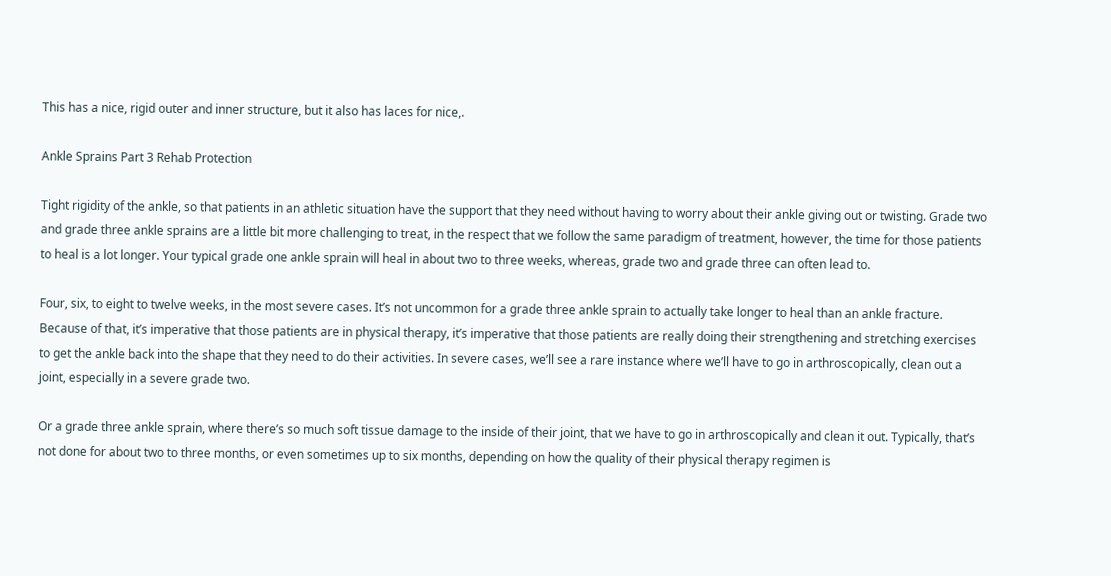This has a nice, rigid outer and inner structure, but it also has laces for nice,.

Ankle Sprains Part 3 Rehab Protection

Tight rigidity of the ankle, so that patients in an athletic situation have the support that they need without having to worry about their ankle giving out or twisting. Grade two and grade three ankle sprains are a little bit more challenging to treat, in the respect that we follow the same paradigm of treatment, however, the time for those patients to heal is a lot longer. Your typical grade one ankle sprain will heal in about two to three weeks, whereas, grade two and grade three can often lead to.

Four, six, to eight to twelve weeks, in the most severe cases. It’s not uncommon for a grade three ankle sprain to actually take longer to heal than an ankle fracture. Because of that, it’s imperative that those patients are in physical therapy, it’s imperative that those patients are really doing their strengthening and stretching exercises to get the ankle back into the shape that they need to do their activities. In severe cases, we’ll see a rare instance where we’ll have to go in arthroscopically, clean out a joint, especially in a severe grade two.

Or a grade three ankle sprain, where there’s so much soft tissue damage to the inside of their joint, that we have to go in arthroscopically and clean it out. Typically, that’s not done for about two to three months, or even sometimes up to six months, depending on how the quality of their physical therapy regimen is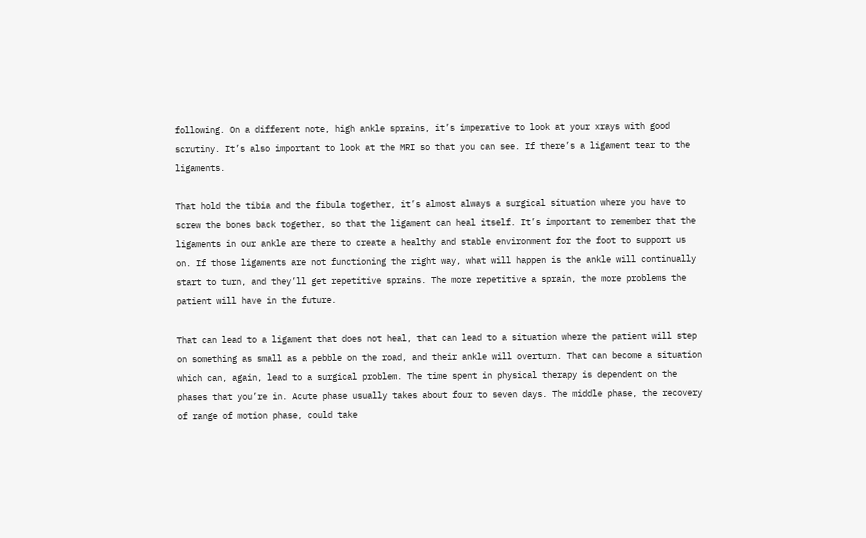following. On a different note, high ankle sprains, it’s imperative to look at your xrays with good scrutiny. It’s also important to look at the MRI so that you can see. If there’s a ligament tear to the ligaments.

That hold the tibia and the fibula together, it’s almost always a surgical situation where you have to screw the bones back together, so that the ligament can heal itself. It’s important to remember that the ligaments in our ankle are there to create a healthy and stable environment for the foot to support us on. If those ligaments are not functioning the right way, what will happen is the ankle will continually start to turn, and they’ll get repetitive sprains. The more repetitive a sprain, the more problems the patient will have in the future.

That can lead to a ligament that does not heal, that can lead to a situation where the patient will step on something as small as a pebble on the road, and their ankle will overturn. That can become a situation which can, again, lead to a surgical problem. The time spent in physical therapy is dependent on the phases that you’re in. Acute phase usually takes about four to seven days. The middle phase, the recovery of range of motion phase, could take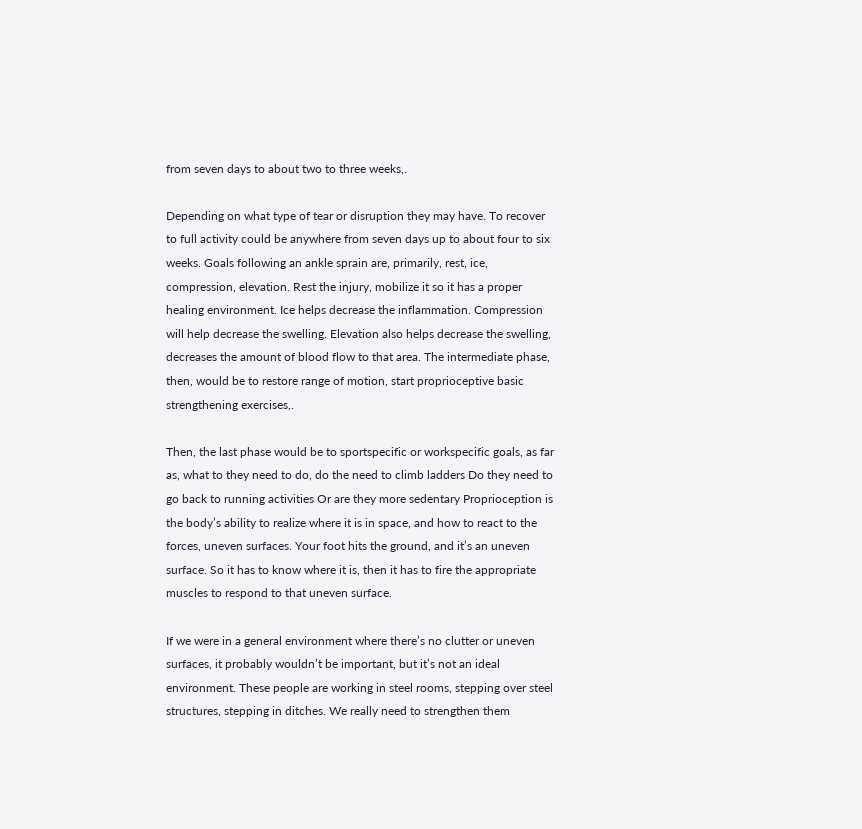from seven days to about two to three weeks,.

Depending on what type of tear or disruption they may have. To recover to full activity could be anywhere from seven days up to about four to six weeks. Goals following an ankle sprain are, primarily, rest, ice, compression, elevation. Rest the injury, mobilize it so it has a proper healing environment. Ice helps decrease the inflammation. Compression will help decrease the swelling. Elevation also helps decrease the swelling, decreases the amount of blood flow to that area. The intermediate phase, then, would be to restore range of motion, start proprioceptive basic strengthening exercises,.

Then, the last phase would be to sportspecific or workspecific goals, as far as, what to they need to do, do the need to climb ladders Do they need to go back to running activities Or are they more sedentary Proprioception is the body’s ability to realize where it is in space, and how to react to the forces, uneven surfaces. Your foot hits the ground, and it’s an uneven surface. So it has to know where it is, then it has to fire the appropriate muscles to respond to that uneven surface.

If we were in a general environment where there’s no clutter or uneven surfaces, it probably wouldn’t be important, but it’s not an ideal environment. These people are working in steel rooms, stepping over steel structures, stepping in ditches. We really need to strengthen them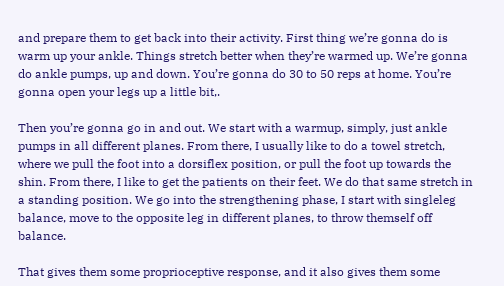and prepare them to get back into their activity. First thing we’re gonna do is warm up your ankle. Things stretch better when they’re warmed up. We’re gonna do ankle pumps, up and down. You’re gonna do 30 to 50 reps at home. You’re gonna open your legs up a little bit,.

Then you’re gonna go in and out. We start with a warmup, simply, just ankle pumps in all different planes. From there, I usually like to do a towel stretch, where we pull the foot into a dorsiflex position, or pull the foot up towards the shin. From there, I like to get the patients on their feet. We do that same stretch in a standing position. We go into the strengthening phase, I start with singleleg balance, move to the opposite leg in different planes, to throw themself off balance.

That gives them some proprioceptive response, and it also gives them some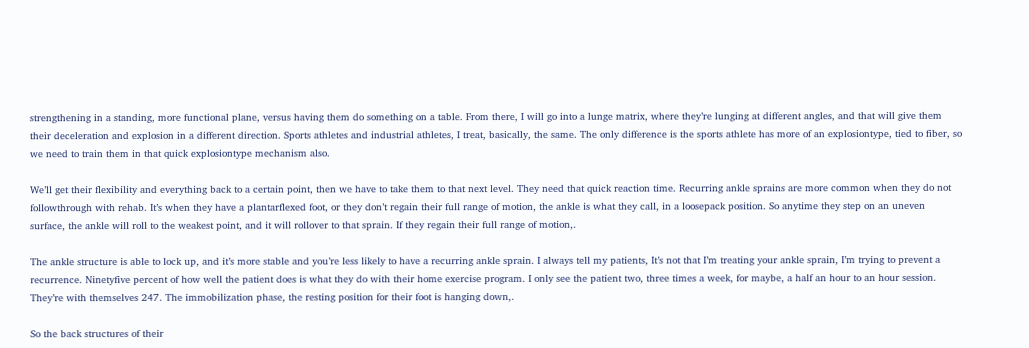strengthening in a standing, more functional plane, versus having them do something on a table. From there, I will go into a lunge matrix, where they’re lunging at different angles, and that will give them their deceleration and explosion in a different direction. Sports athletes and industrial athletes, I treat, basically, the same. The only difference is the sports athlete has more of an explosiontype, tied to fiber, so we need to train them in that quick explosiontype mechanism also.

We’ll get their flexibility and everything back to a certain point, then we have to take them to that next level. They need that quick reaction time. Recurring ankle sprains are more common when they do not followthrough with rehab. It’s when they have a plantarflexed foot, or they don’t regain their full range of motion, the ankle is what they call, in a loosepack position. So anytime they step on an uneven surface, the ankle will roll to the weakest point, and it will rollover to that sprain. If they regain their full range of motion,.

The ankle structure is able to lock up, and it’s more stable and you’re less likely to have a recurring ankle sprain. I always tell my patients, It’s not that I’m treating your ankle sprain, I’m trying to prevent a recurrence. Ninetyfive percent of how well the patient does is what they do with their home exercise program. I only see the patient two, three times a week, for maybe, a half an hour to an hour session. They’re with themselves 247. The immobilization phase, the resting position for their foot is hanging down,.

So the back structures of their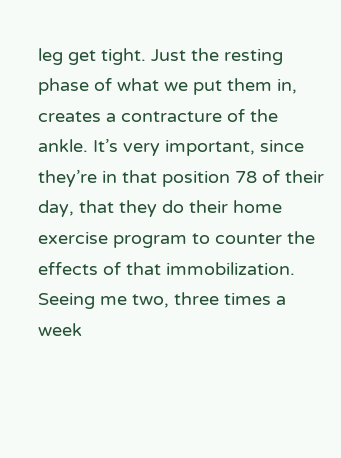leg get tight. Just the resting phase of what we put them in, creates a contracture of the ankle. It’s very important, since they’re in that position 78 of their day, that they do their home exercise program to counter the effects of that immobilization. Seeing me two, three times a week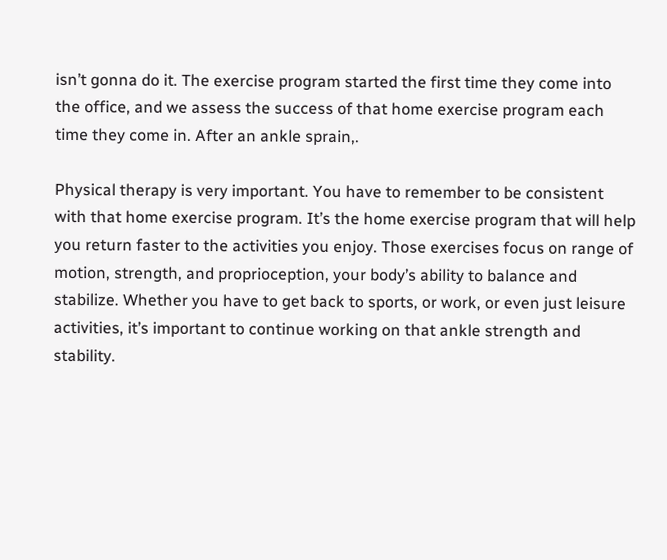isn’t gonna do it. The exercise program started the first time they come into the office, and we assess the success of that home exercise program each time they come in. After an ankle sprain,.

Physical therapy is very important. You have to remember to be consistent with that home exercise program. It’s the home exercise program that will help you return faster to the activities you enjoy. Those exercises focus on range of motion, strength, and proprioception, your body’s ability to balance and stabilize. Whether you have to get back to sports, or work, or even just leisure activities, it’s important to continue working on that ankle strength and stability.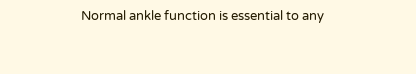Normal ankle function is essential to any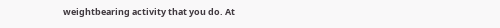weightbearing activity that you do. At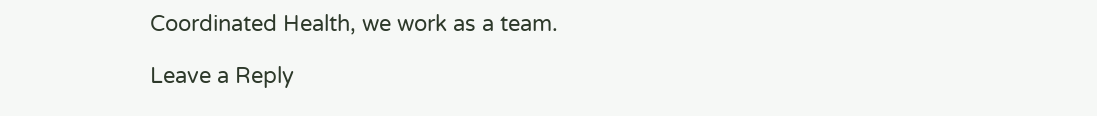Coordinated Health, we work as a team.

Leave a Reply